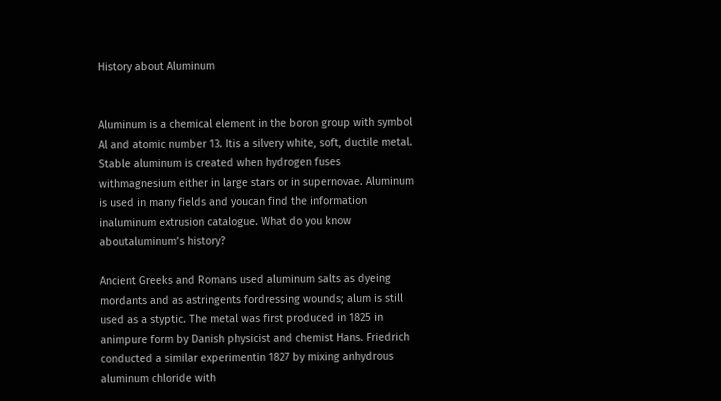History about Aluminum


Aluminum is a chemical element in the boron group with symbol Al and atomic number 13. Itis a silvery white, soft, ductile metal. Stable aluminum is created when hydrogen fuses withmagnesium either in large stars or in supernovae. Aluminum is used in many fields and youcan find the information inaluminum extrusion catalogue. What do you know aboutaluminum’s history?

Ancient Greeks and Romans used aluminum salts as dyeing mordants and as astringents fordressing wounds; alum is still used as a styptic. The metal was first produced in 1825 in animpure form by Danish physicist and chemist Hans. Friedrich conducted a similar experimentin 1827 by mixing anhydrous aluminum chloride with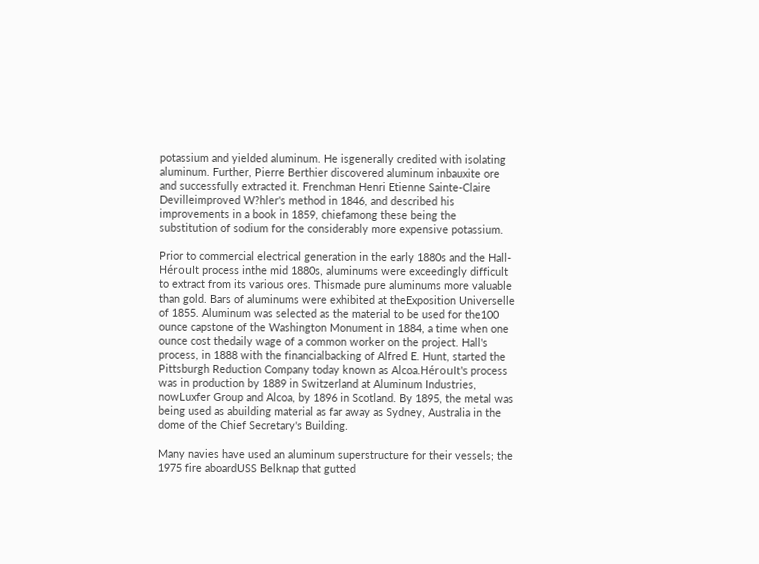potassium and yielded aluminum. He isgenerally credited with isolating aluminum. Further, Pierre Berthier discovered aluminum inbauxite ore and successfully extracted it. Frenchman Henri Etienne Sainte-Claire Devilleimproved W?hler's method in 1846, and described his improvements in a book in 1859, chiefamong these being the substitution of sodium for the considerably more expensive potassium.

Prior to commercial electrical generation in the early 1880s and the Hall-Héroult process inthe mid 1880s, aluminums were exceedingly difficult to extract from its various ores. Thismade pure aluminums more valuable than gold. Bars of aluminums were exhibited at theExposition Universelle of 1855. Aluminum was selected as the material to be used for the100 ounce capstone of the Washington Monument in 1884, a time when one ounce cost thedaily wage of a common worker on the project. Hall's process, in 1888 with the financialbacking of Alfred E. Hunt, started the Pittsburgh Reduction Company today known as Alcoa.Héroult's process was in production by 1889 in Switzerland at Aluminum Industries, nowLuxfer Group and Alcoa, by 1896 in Scotland. By 1895, the metal was being used as abuilding material as far away as Sydney, Australia in the dome of the Chief Secretary's Building.

Many navies have used an aluminum superstructure for their vessels; the 1975 fire aboardUSS Belknap that gutted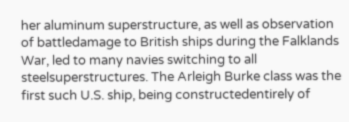her aluminum superstructure, as well as observation of battledamage to British ships during the Falklands War, led to many navies switching to all steelsuperstructures. The Arleigh Burke class was the first such U.S. ship, being constructedentirely of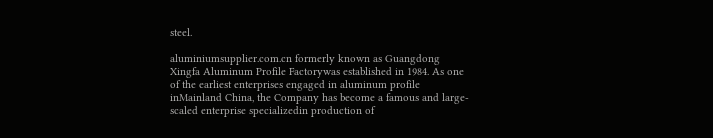steel.

aluminiumsupplier.com.cn formerly known as Guangdong Xingfa Aluminum Profile Factorywas established in 1984. As one of the earliest enterprises engaged in aluminum profile inMainland China, the Company has become a famous and large-scaled enterprise specializedin production of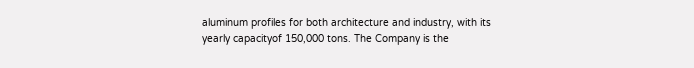aluminum profiles for both architecture and industry, with its yearly capacityof 150,000 tons. The Company is the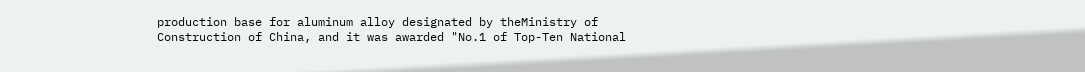production base for aluminum alloy designated by theMinistry of Construction of China, and it was awarded "No.1 of Top-Ten National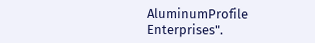AluminumProfile Enterprises".